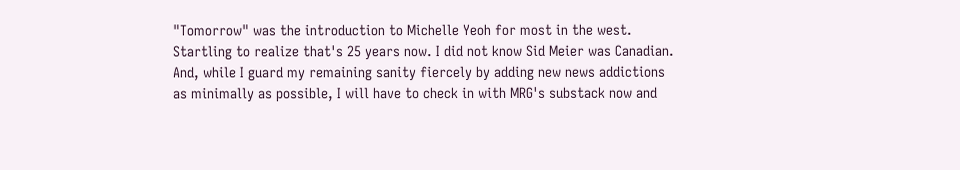"Tomorrow" was the introduction to Michelle Yeoh for most in the west. Startling to realize that's 25 years now. I did not know Sid Meier was Canadian. And, while I guard my remaining sanity fiercely by adding new news addictions as minimally as possible, I will have to check in with MRG's substack now and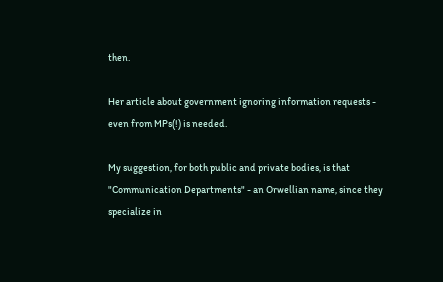then.

Her article about government ignoring information requests - even from MPs(!) is needed.

My suggestion, for both public and private bodies, is that "Communication Departments" - an Orwellian name, since they specialize in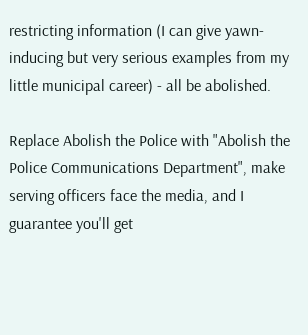restricting information (I can give yawn-inducing but very serious examples from my little municipal career) - all be abolished.

Replace Abolish the Police with "Abolish the Police Communications Department", make serving officers face the media, and I guarantee you'll get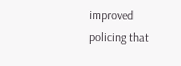improved policing that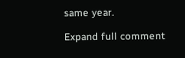same year.

Expand full comment